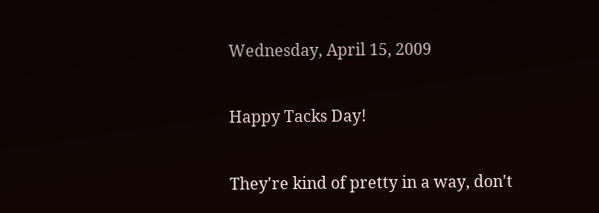Wednesday, April 15, 2009

Happy Tacks Day!

They're kind of pretty in a way, don't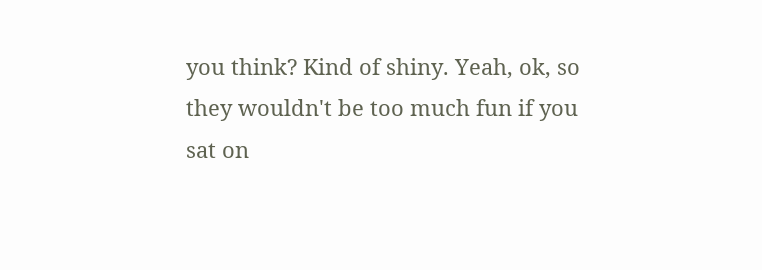you think? Kind of shiny. Yeah, ok, so they wouldn't be too much fun if you sat on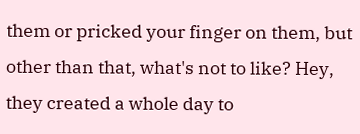them or pricked your finger on them, but other than that, what's not to like? Hey, they created a whole day to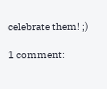celebrate them! ;)

1 comment: